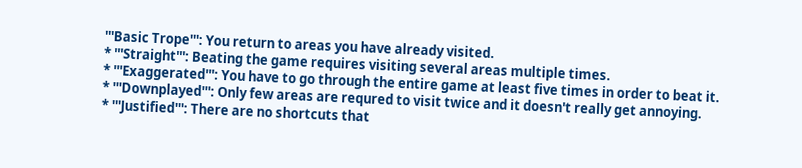'''Basic Trope''': You return to areas you have already visited.
* '''Straight''': Beating the game requires visiting several areas multiple times.
* '''Exaggerated''': You have to go through the entire game at least five times in order to beat it.
* '''Downplayed''': Only few areas are requred to visit twice and it doesn't really get annoying.
* '''Justified''': There are no shortcuts that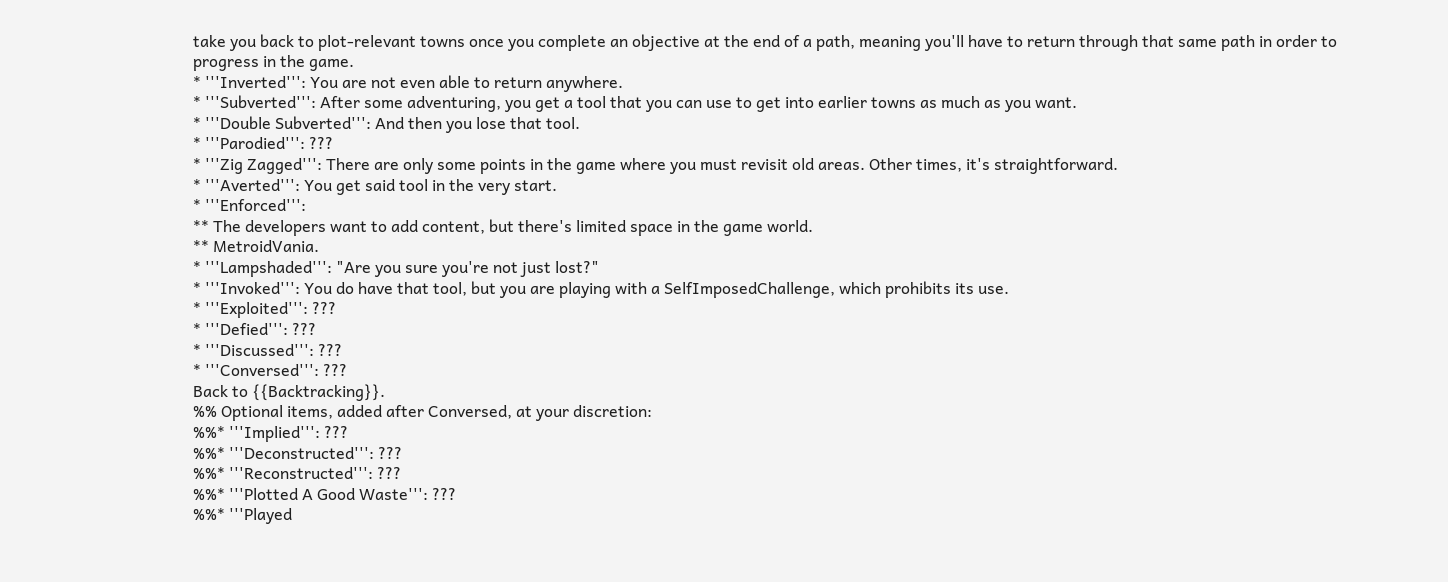take you back to plot-relevant towns once you complete an objective at the end of a path, meaning you'll have to return through that same path in order to progress in the game.
* '''Inverted''': You are not even able to return anywhere.
* '''Subverted''': After some adventuring, you get a tool that you can use to get into earlier towns as much as you want.
* '''Double Subverted''': And then you lose that tool.
* '''Parodied''': ???
* '''Zig Zagged''': There are only some points in the game where you must revisit old areas. Other times, it's straightforward.
* '''Averted''': You get said tool in the very start.
* '''Enforced''':
** The developers want to add content, but there's limited space in the game world.
** MetroidVania.
* '''Lampshaded''': "Are you sure you're not just lost?"
* '''Invoked''': You do have that tool, but you are playing with a SelfImposedChallenge, which prohibits its use.
* '''Exploited''': ???
* '''Defied''': ???
* '''Discussed''': ???
* '''Conversed''': ???
Back to {{Backtracking}}.
%% Optional items, added after Conversed, at your discretion:
%%* '''Implied''': ???
%%* '''Deconstructed''': ???
%%* '''Reconstructed''': ???
%%* '''Plotted A Good Waste''': ???
%%* '''Played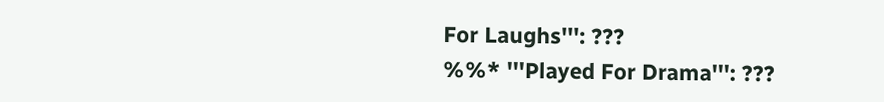For Laughs''': ???
%%* '''Played For Drama''': ???